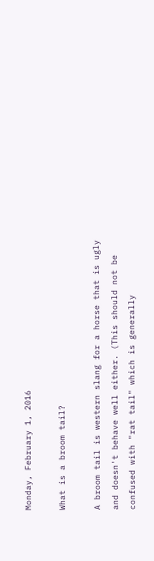Monday, February 1, 2016

What is a broom tail?

A broom tail is western slang for a horse that is ugly and doesn't behave well either. (This should not be confused with "rat tail" which is generally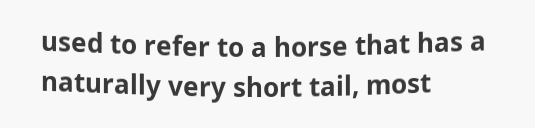used to refer to a horse that has a naturally very short tail, most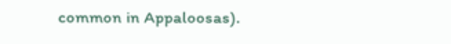common in Appaloosas).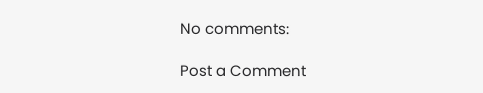No comments:

Post a Comment